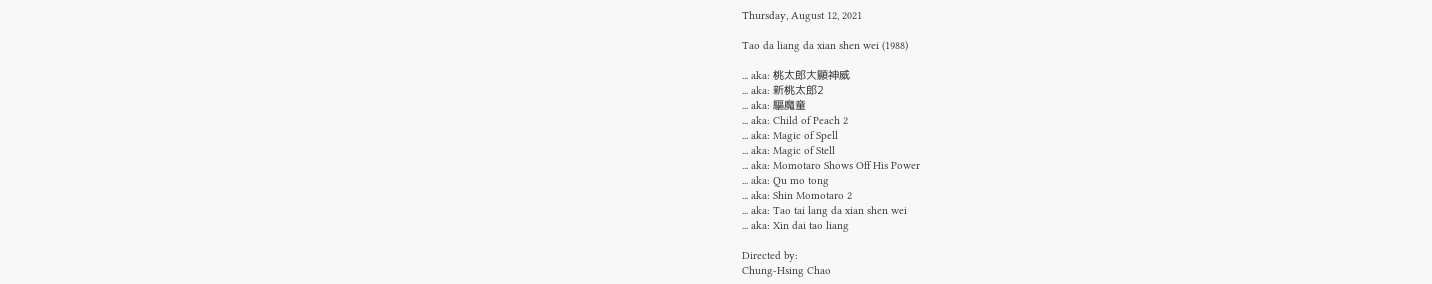Thursday, August 12, 2021

Tao da liang da xian shen wei (1988)

... aka: 桃太郎大顯神威
... aka: 新桃太郎2
... aka: 驅魔童
... aka: Child of Peach 2
... aka: Magic of Spell
... aka: Magic of Stell
... aka: Momotaro Shows Off His Power
... aka: Qu mo tong
... aka: Shin Momotaro 2
... aka: Tao tai lang da xian shen wei
... aka: Xin dai tao liang

Directed by:
Chung-Hsing Chao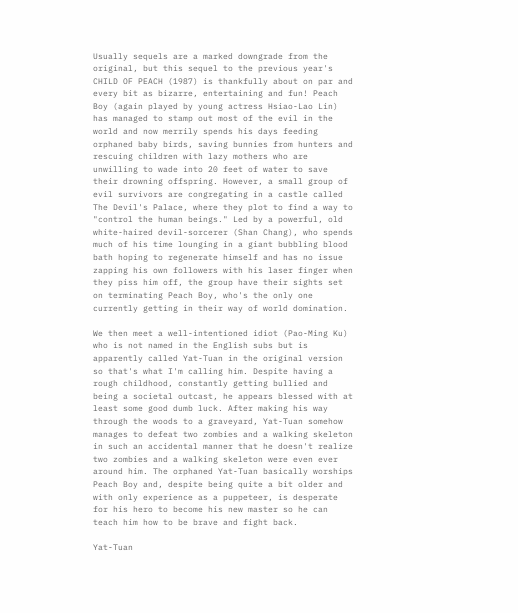Usually sequels are a marked downgrade from the original, but this sequel to the previous year's CHILD OF PEACH (1987) is thankfully about on par and every bit as bizarre, entertaining and fun! Peach Boy (again played by young actress Hsiao-Lao Lin) has managed to stamp out most of the evil in the world and now merrily spends his days feeding orphaned baby birds, saving bunnies from hunters and rescuing children with lazy mothers who are unwilling to wade into 20 feet of water to save their drowning offspring. However, a small group of evil survivors are congregating in a castle called The Devil's Palace, where they plot to find a way to "control the human beings." Led by a powerful, old white-haired devil-sorcerer (Shan Chang), who spends much of his time lounging in a giant bubbling blood bath hoping to regenerate himself and has no issue zapping his own followers with his laser finger when they piss him off, the group have their sights set on terminating Peach Boy, who's the only one currently getting in their way of world domination.

We then meet a well-intentioned idiot (Pao-Ming Ku) who is not named in the English subs but is apparently called Yat-Tuan in the original version so that's what I'm calling him. Despite having a rough childhood, constantly getting bullied and being a societal outcast, he appears blessed with at least some good dumb luck. After making his way through the woods to a graveyard, Yat-Tuan somehow manages to defeat two zombies and a walking skeleton in such an accidental manner that he doesn't realize two zombies and a walking skeleton were even ever around him. The orphaned Yat-Tuan basically worships Peach Boy and, despite being quite a bit older and with only experience as a puppeteer, is desperate for his hero to become his new master so he can teach him how to be brave and fight back.

Yat-Tuan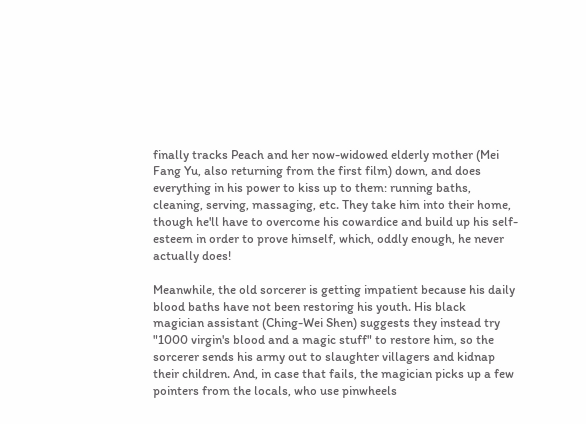finally tracks Peach and her now-widowed elderly mother (Mei Fang Yu, also returning from the first film) down, and does everything in his power to kiss up to them: running baths, cleaning, serving, massaging, etc. They take him into their home, though he'll have to overcome his cowardice and build up his self-esteem in order to prove himself, which, oddly enough, he never actually does!

Meanwhile, the old sorcerer is getting impatient because his daily blood baths have not been restoring his youth. His black magician assistant (Ching-Wei Shen) suggests they instead try "1000 virgin's blood and a magic stuff" to restore him, so the sorcerer sends his army out to slaughter villagers and kidnap their children. And, in case that fails, the magician picks up a few pointers from the locals, who use pinwheels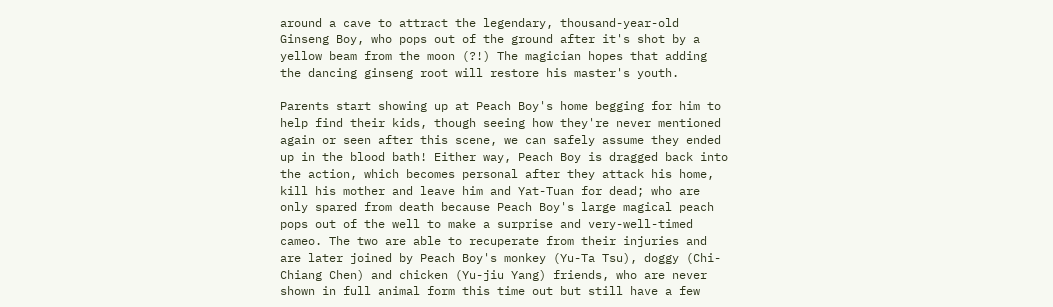around a cave to attract the legendary, thousand-year-old Ginseng Boy, who pops out of the ground after it's shot by a yellow beam from the moon (?!) The magician hopes that adding the dancing ginseng root will restore his master's youth.

Parents start showing up at Peach Boy's home begging for him to help find their kids, though seeing how they're never mentioned again or seen after this scene, we can safely assume they ended up in the blood bath! Either way, Peach Boy is dragged back into the action, which becomes personal after they attack his home, kill his mother and leave him and Yat-Tuan for dead; who are only spared from death because Peach Boy's large magical peach pops out of the well to make a surprise and very-well-timed cameo. The two are able to recuperate from their injuries and are later joined by Peach Boy's monkey (Yu-Ta Tsu), doggy (Chi-Chiang Chen) and chicken (Yu-jiu Yang) friends, who are never shown in full animal form this time out but still have a few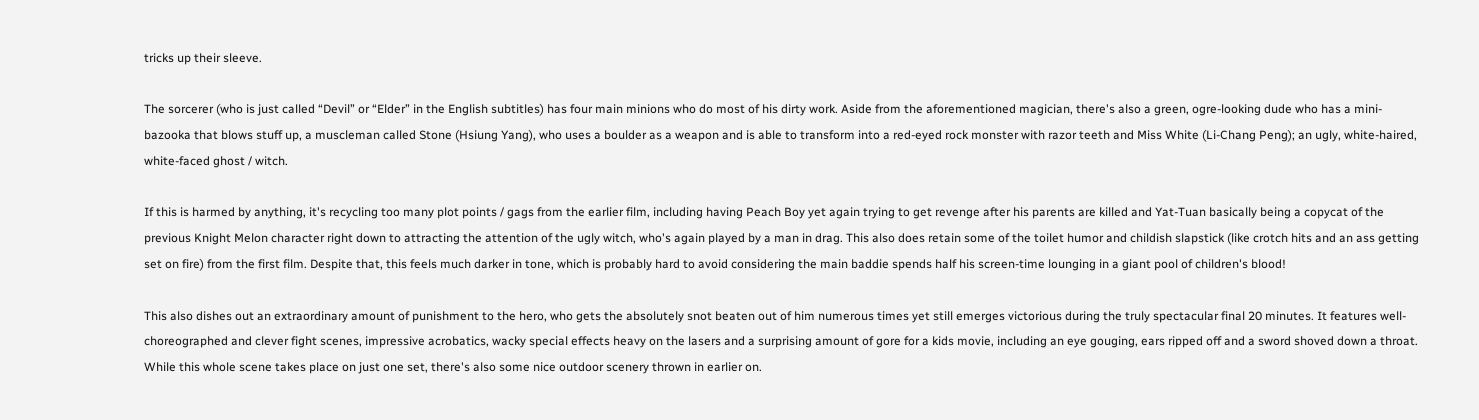tricks up their sleeve.

The sorcerer (who is just called “Devil” or “Elder” in the English subtitles) has four main minions who do most of his dirty work. Aside from the aforementioned magician, there's also a green, ogre-looking dude who has a mini-bazooka that blows stuff up, a muscleman called Stone (Hsiung Yang), who uses a boulder as a weapon and is able to transform into a red-eyed rock monster with razor teeth and Miss White (Li-Chang Peng); an ugly, white-haired, white-faced ghost / witch.

If this is harmed by anything, it's recycling too many plot points / gags from the earlier film, including having Peach Boy yet again trying to get revenge after his parents are killed and Yat-Tuan basically being a copycat of the previous Knight Melon character right down to attracting the attention of the ugly witch, who's again played by a man in drag. This also does retain some of the toilet humor and childish slapstick (like crotch hits and an ass getting set on fire) from the first film. Despite that, this feels much darker in tone, which is probably hard to avoid considering the main baddie spends half his screen-time lounging in a giant pool of children's blood!

This also dishes out an extraordinary amount of punishment to the hero, who gets the absolutely snot beaten out of him numerous times yet still emerges victorious during the truly spectacular final 20 minutes. It features well-choreographed and clever fight scenes, impressive acrobatics, wacky special effects heavy on the lasers and a surprising amount of gore for a kids movie, including an eye gouging, ears ripped off and a sword shoved down a throat. While this whole scene takes place on just one set, there's also some nice outdoor scenery thrown in earlier on.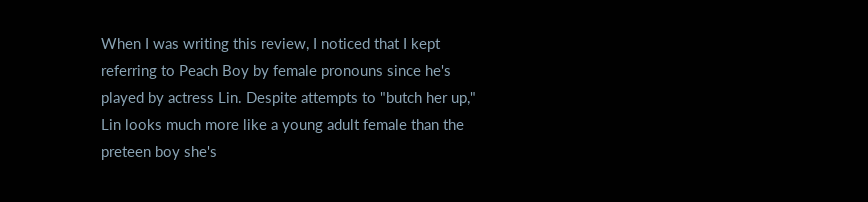When I was writing this review, I noticed that I kept referring to Peach Boy by female pronouns since he's played by actress Lin. Despite attempts to "butch her up," Lin looks much more like a young adult female than the preteen boy she's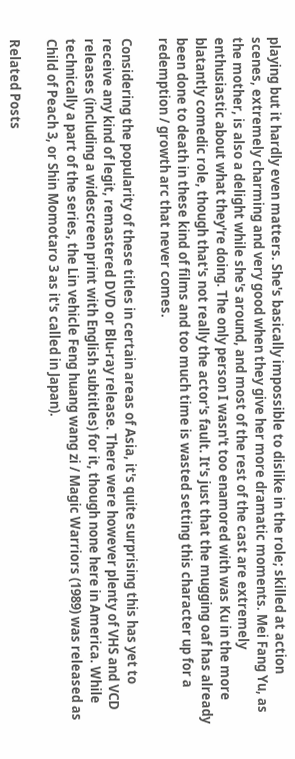playing but it hardly even matters. She's basically impossible to dislike in the role; skilled at action scenes, extremely charming and very good when they give her more dramatic moments. Mei Fang Yu, as the mother, is also a delight while she's around, and most of the rest of the cast are extremely enthusiastic about what they're doing. The only person I wasn't too enamored with was Ku in the more blatantly comedic role, though that's not really the actor's fault. It's just that the mugging oaf has already been done to death in these kind of films and too much time is wasted setting this character up for a redemption / growth arc that never comes.

Considering the popularity of these titles in certain areas of Asia, it's quite surprising this has yet to receive any kind of legit, remastered DVD or Blu-ray release. There were however plenty of VHS and VCD releases (including a widescreen print with English subtitles) for it, though none here in America. While technically a part of the series, the Lin vehicle Feng huang wang zi / Magic Warriors (1989) was released as Child of Peach 3, or Shin Momotaro 3 as it's called in Japan).

Related Posts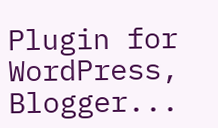Plugin for WordPress, Blogger...